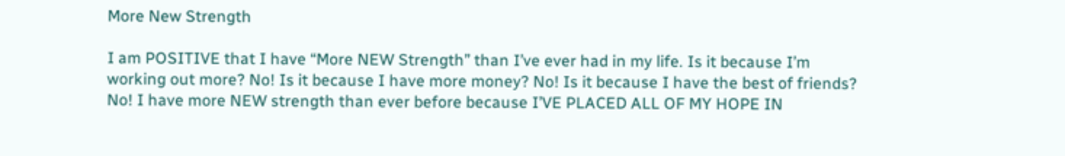More New Strength

I am POSITIVE that I have “More NEW Strength” than I’ve ever had in my life. Is it because I’m working out more? No! Is it because I have more money? No! Is it because I have the best of friends? No! I have more NEW strength than ever before because I’VE PLACED ALL OF MY HOPE IN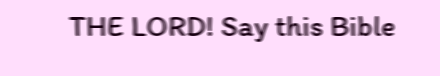THE LORD! Say this Bible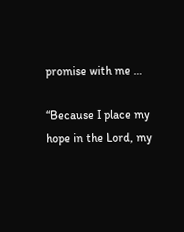promise with me …

“Because I place my hope in the Lord, my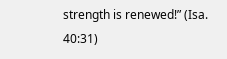strength is renewed!” (Isa. 40:31)